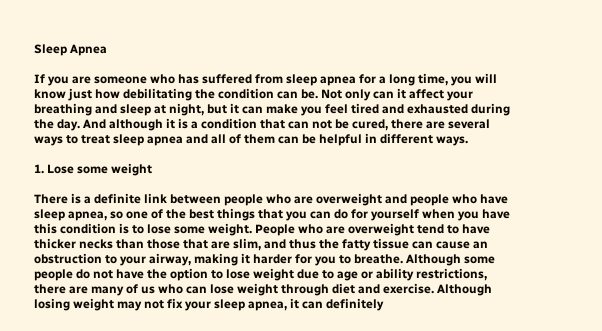Sleep Apnea

If you are someone who has suffered from sleep apnea for a long time, you will know just how debilitating the condition can be. Not only can it affect your breathing and sleep at night, but it can make you feel tired and exhausted during the day. And although it is a condition that can not be cured, there are several ways to treat sleep apnea and all of them can be helpful in different ways.

1. Lose some weight

There is a definite link between people who are overweight and people who have sleep apnea, so one of the best things that you can do for yourself when you have this condition is to lose some weight. People who are overweight tend to have thicker necks than those that are slim, and thus the fatty tissue can cause an obstruction to your airway, making it harder for you to breathe. Although some people do not have the option to lose weight due to age or ability restrictions, there are many of us who can lose weight through diet and exercise. Although losing weight may not fix your sleep apnea, it can definitely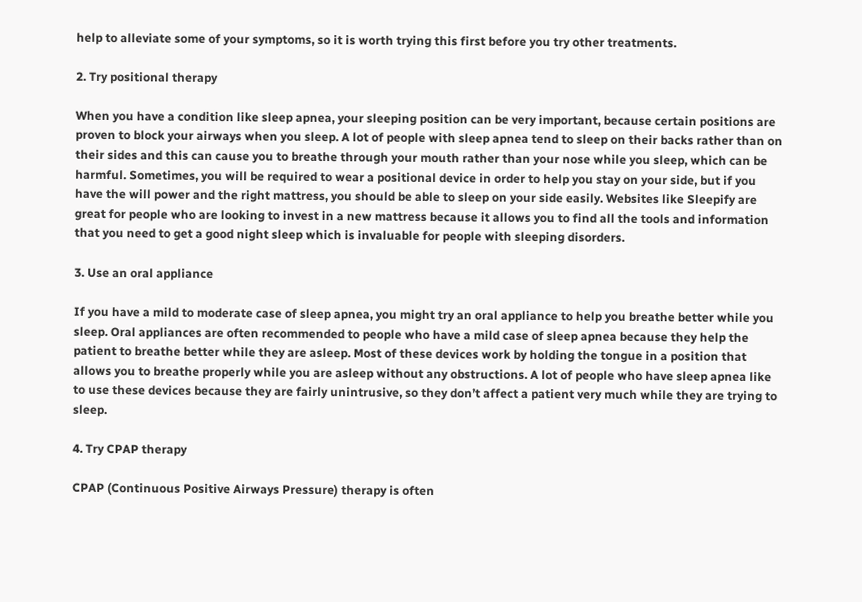help to alleviate some of your symptoms, so it is worth trying this first before you try other treatments.

2. Try positional therapy

When you have a condition like sleep apnea, your sleeping position can be very important, because certain positions are proven to block your airways when you sleep. A lot of people with sleep apnea tend to sleep on their backs rather than on their sides and this can cause you to breathe through your mouth rather than your nose while you sleep, which can be harmful. Sometimes, you will be required to wear a positional device in order to help you stay on your side, but if you have the will power and the right mattress, you should be able to sleep on your side easily. Websites like Sleepify are great for people who are looking to invest in a new mattress because it allows you to find all the tools and information that you need to get a good night sleep which is invaluable for people with sleeping disorders.

3. Use an oral appliance

If you have a mild to moderate case of sleep apnea, you might try an oral appliance to help you breathe better while you sleep. Oral appliances are often recommended to people who have a mild case of sleep apnea because they help the patient to breathe better while they are asleep. Most of these devices work by holding the tongue in a position that allows you to breathe properly while you are asleep without any obstructions. A lot of people who have sleep apnea like to use these devices because they are fairly unintrusive, so they don’t affect a patient very much while they are trying to sleep.

4. Try CPAP therapy

CPAP (Continuous Positive Airways Pressure) therapy is often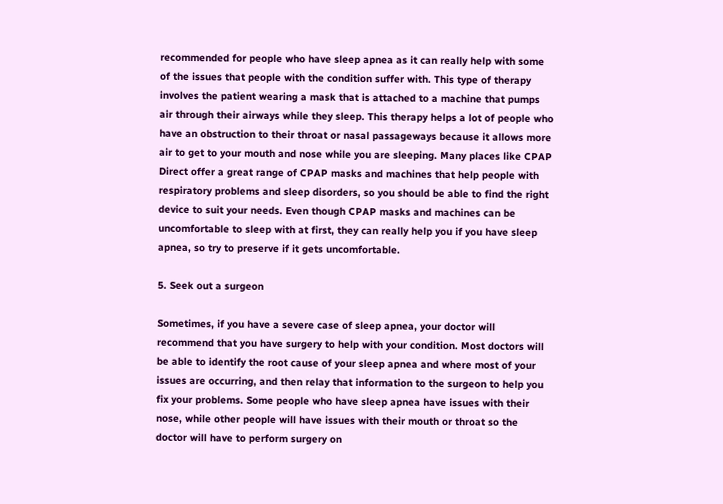recommended for people who have sleep apnea as it can really help with some of the issues that people with the condition suffer with. This type of therapy involves the patient wearing a mask that is attached to a machine that pumps air through their airways while they sleep. This therapy helps a lot of people who have an obstruction to their throat or nasal passageways because it allows more air to get to your mouth and nose while you are sleeping. Many places like CPAP Direct offer a great range of CPAP masks and machines that help people with respiratory problems and sleep disorders, so you should be able to find the right device to suit your needs. Even though CPAP masks and machines can be uncomfortable to sleep with at first, they can really help you if you have sleep apnea, so try to preserve if it gets uncomfortable.

5. Seek out a surgeon

Sometimes, if you have a severe case of sleep apnea, your doctor will recommend that you have surgery to help with your condition. Most doctors will be able to identify the root cause of your sleep apnea and where most of your issues are occurring, and then relay that information to the surgeon to help you fix your problems. Some people who have sleep apnea have issues with their nose, while other people will have issues with their mouth or throat so the doctor will have to perform surgery on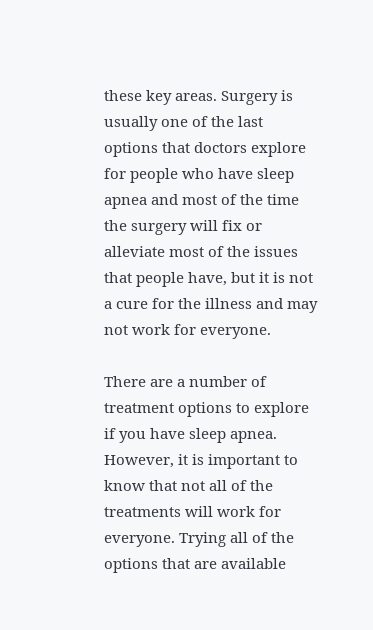these key areas. Surgery is usually one of the last options that doctors explore for people who have sleep apnea and most of the time the surgery will fix or alleviate most of the issues that people have, but it is not a cure for the illness and may not work for everyone.

There are a number of treatment options to explore if you have sleep apnea. However, it is important to know that not all of the treatments will work for everyone. Trying all of the options that are available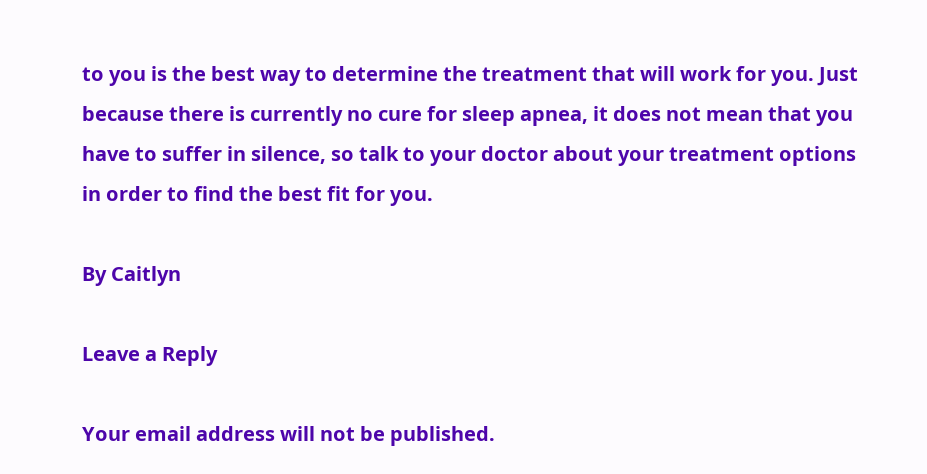to you is the best way to determine the treatment that will work for you. Just because there is currently no cure for sleep apnea, it does not mean that you have to suffer in silence, so talk to your doctor about your treatment options in order to find the best fit for you.

By Caitlyn

Leave a Reply

Your email address will not be published.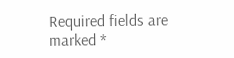Required fields are marked *